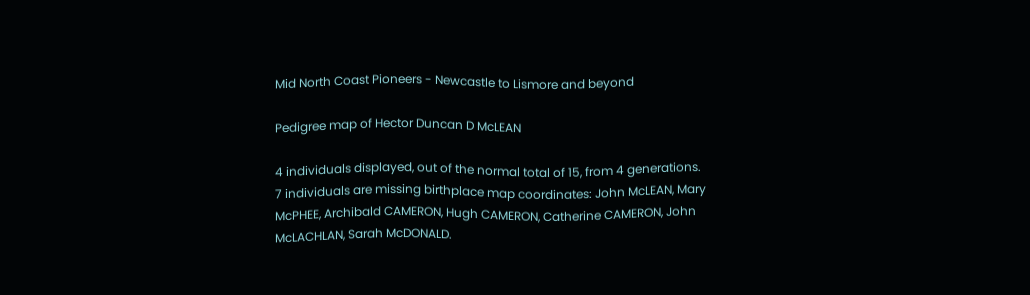Mid North Coast Pioneers - Newcastle to Lismore and beyond

Pedigree map of Hector Duncan D McLEAN

4 individuals displayed, out of the normal total of 15, from 4 generations.
7 individuals are missing birthplace map coordinates: John McLEAN, Mary McPHEE, Archibald CAMERON, Hugh CAMERON, Catherine CAMERON, John McLACHLAN, Sarah McDONALD.